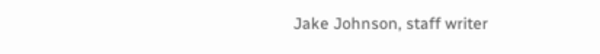Jake Johnson, staff writer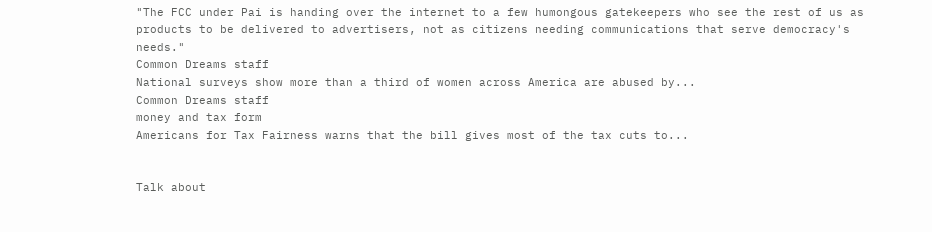"The FCC under Pai is handing over the internet to a few humongous gatekeepers who see the rest of us as products to be delivered to advertisers, not as citizens needing communications that serve democracy's needs."
Common Dreams staff
National surveys show more than a third of women across America are abused by...
Common Dreams staff
money and tax form
Americans for Tax Fairness warns that the bill gives most of the tax cuts to...


Talk about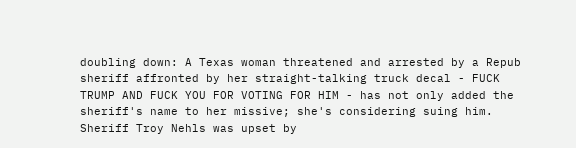doubling down: A Texas woman threatened and arrested by a Repub sheriff affronted by her straight-talking truck decal - FUCK TRUMP AND FUCK YOU FOR VOTING FOR HIM - has not only added the sheriff's name to her missive; she's considering suing him. Sheriff Troy Nehls was upset by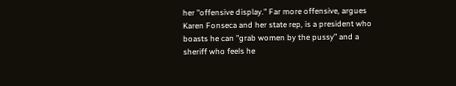her "offensive display." Far more offensive, argues Karen Fonseca and her state rep, is a president who boasts he can "grab women by the pussy” and a sheriff who feels he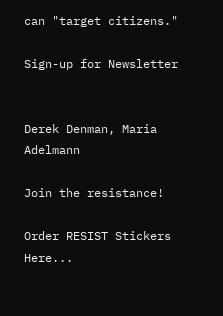can "target citizens."

Sign-up for Newsletter


Derek Denman, Maria Adelmann

Join the resistance!

Order RESIST Stickers Here...